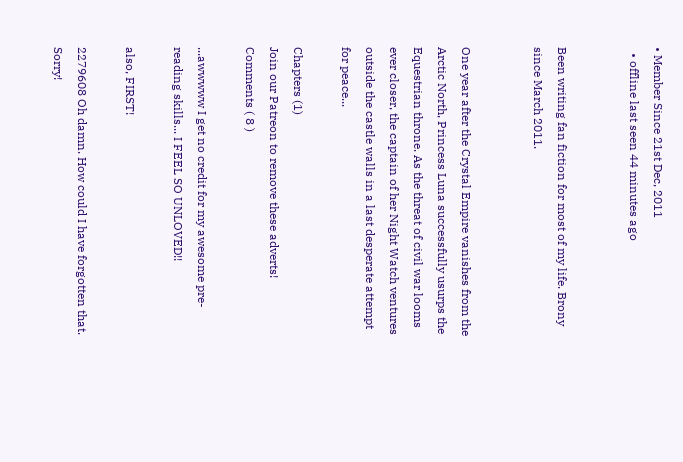• Member Since 21st Dec, 2011
  • offline last seen 44 minutes ago


Been writing fan fiction for most of my life. Brony since March 2011.


One year after the Crystal Empire vanishes from the Arctic North, Princess Luna successfully usurps the Equestrian throne. As the threat of civil war looms ever closer, the captain of her Night Watch ventures outside the castle walls in a last desperate attempt for peace...

Chapters (1)
Join our Patreon to remove these adverts!
Comments ( 8 )

...awwwww I get no credit for my awesome pre-reading skills... I FEEL SO UNLOVED!!

also, FIRST!

2279608 Oh damn. How could I have forgotten that. Sorry!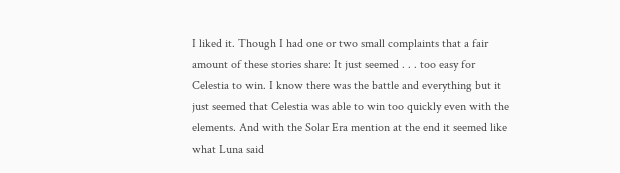I liked it. Though I had one or two small complaints that a fair amount of these stories share: It just seemed . . . too easy for Celestia to win. I know there was the battle and everything but it just seemed that Celestia was able to win too quickly even with the elements. And with the Solar Era mention at the end it seemed like what Luna said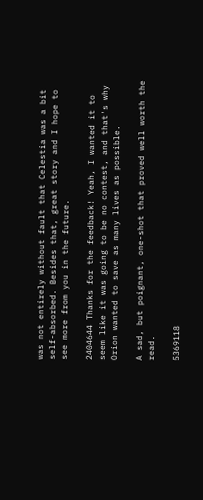was not entirely without fault that Celestia was a bit self-absorbed. Besides that, great story and I hope to see more from you in the future.

2404644 Thanks for the feedback! Yeah, I wanted it to seem like it was going to be no contest, and that's why Orion wanted to save as many lives as possible.

A sad, but poignant, one-shot that proved well worth the read.

5369118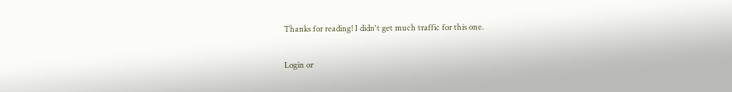Thanks for reading! I didn't get much traffic for this one.

Login or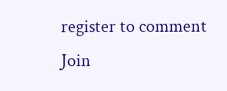register to comment
Join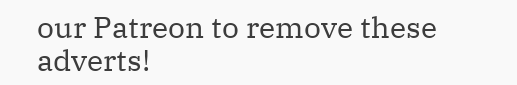our Patreon to remove these adverts!